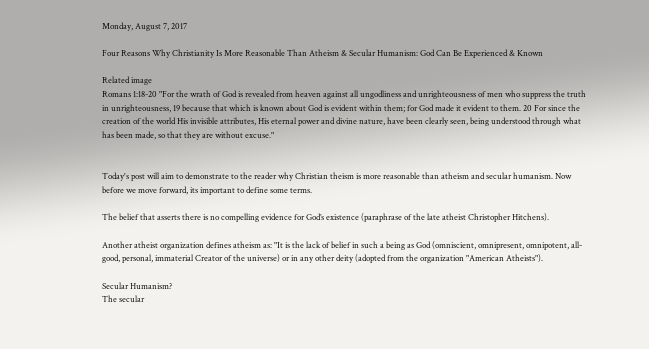Monday, August 7, 2017

Four Reasons Why Christianity Is More Reasonable Than Atheism & Secular Humanism: God Can Be Experienced & Known

Related image
Romans 1:18-20 "For the wrath of God is revealed from heaven against all ungodliness and unrighteousness of men who suppress the truth in unrighteousness, 19 because that which is known about God is evident within them; for God made it evident to them. 20 For since the creation of the world His invisible attributes, His eternal power and divine nature, have been clearly seen, being understood through what has been made, so that they are without excuse."


Today's post will aim to demonstrate to the reader why Christian theism is more reasonable than atheism and secular humanism. Now before we move forward, its important to define some terms.

The belief that asserts there is no compelling evidence for God’s existence (paraphrase of the late atheist Christopher Hitchens).

Another atheist organization defines atheism as: "It is the lack of belief in such a being as God (omniscient, omnipresent, omnipotent, all-good, personal, immaterial Creator of the universe) or in any other deity (adopted from the organization "American Atheists").

Secular Humanism?
The secular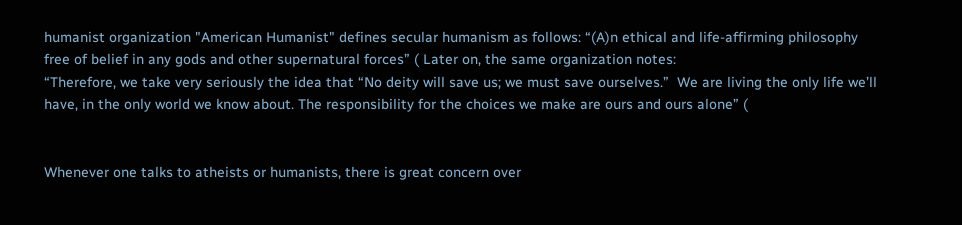humanist organization "American Humanist" defines secular humanism as follows: “(A)n ethical and life-affirming philosophy free of belief in any gods and other supernatural forces” ( Later on, the same organization notes:
“Therefore, we take very seriously the idea that “No deity will save us; we must save ourselves.”  We are living the only life we’ll have, in the only world we know about. The responsibility for the choices we make are ours and ours alone” (


Whenever one talks to atheists or humanists, there is great concern over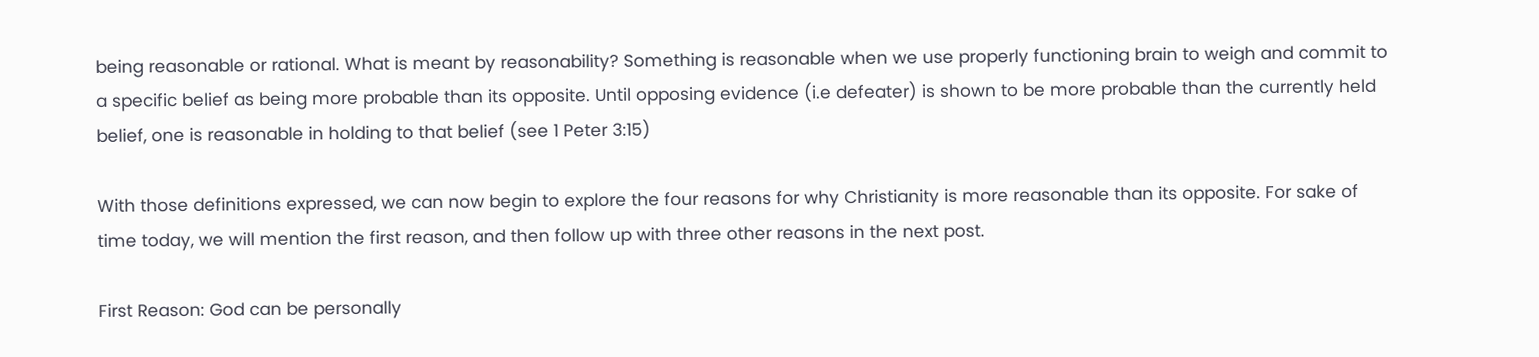being reasonable or rational. What is meant by reasonability? Something is reasonable when we use properly functioning brain to weigh and commit to a specific belief as being more probable than its opposite. Until opposing evidence (i.e defeater) is shown to be more probable than the currently held belief, one is reasonable in holding to that belief (see 1 Peter 3:15)

With those definitions expressed, we can now begin to explore the four reasons for why Christianity is more reasonable than its opposite. For sake of time today, we will mention the first reason, and then follow up with three other reasons in the next post.

First Reason: God can be personally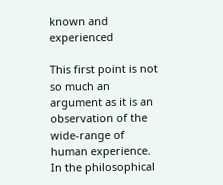known and experienced

This first point is not so much an argument as it is an observation of the wide-range of human experience. In the philosophical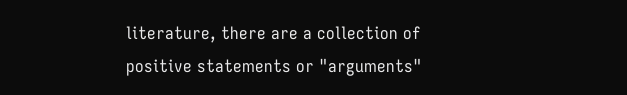literature, there are a collection of positive statements or "arguments"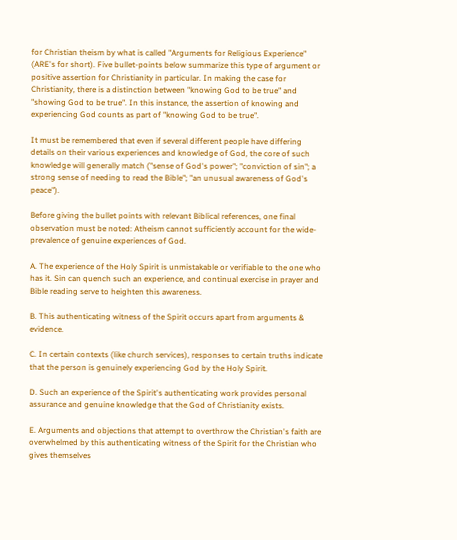for Christian theism by what is called "Arguments for Religious Experience" (ARE's for short). Five bullet-points below summarize this type of argument or positive assertion for Christianity in particular. In making the case for Christianity, there is a distinction between "knowing God to be true" and "showing God to be true". In this instance, the assertion of knowing and experiencing God counts as part of "knowing God to be true".

It must be remembered that even if several different people have differing details on their various experiences and knowledge of God, the core of such knowledge will generally match ("sense of God's power"; "conviction of sin"; a strong sense of needing to read the Bible"; "an unusual awareness of God's peace").

Before giving the bullet points with relevant Biblical references, one final observation must be noted: Atheism cannot sufficiently account for the wide-prevalence of genuine experiences of God.

A. The experience of the Holy Spirit is unmistakable or verifiable to the one who has it. Sin can quench such an experience, and continual exercise in prayer and Bible reading serve to heighten this awareness.

B. This authenticating witness of the Spirit occurs apart from arguments & evidence.

C. In certain contexts (like church services), responses to certain truths indicate that the person is genuinely experiencing God by the Holy Spirit.

D. Such an experience of the Spirit's authenticating work provides personal assurance and genuine knowledge that the God of Christianity exists.

E. Arguments and objections that attempt to overthrow the Christian's faith are overwhelmed by this authenticating witness of the Spirit for the Christian who gives themselves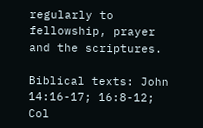regularly to fellowship, prayer and the scriptures.

Biblical texts: John 14:16-17; 16:8-12; Col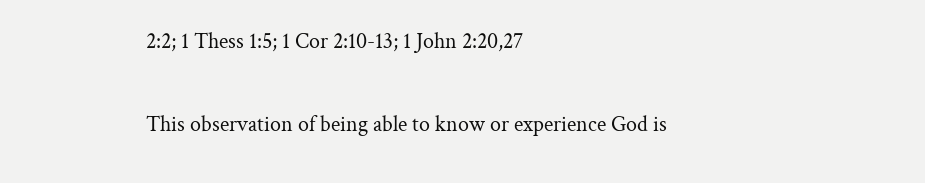2:2; 1 Thess 1:5; 1 Cor 2:10-13; 1 John 2:20,27

This observation of being able to know or experience God is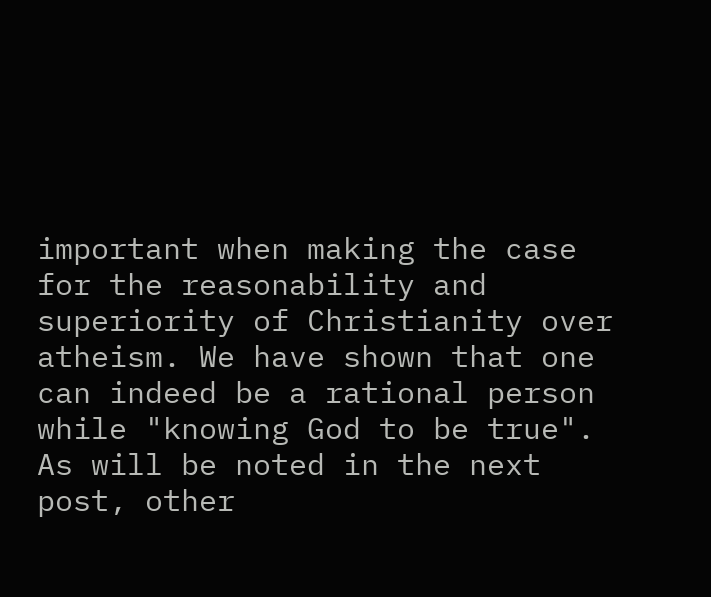important when making the case for the reasonability and superiority of Christianity over atheism. We have shown that one can indeed be a rational person while "knowing God to be true". As will be noted in the next post, other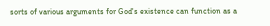sorts of various arguments for God's existence can function as a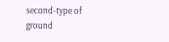second-type of ground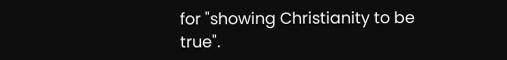for "showing Christianity to be true".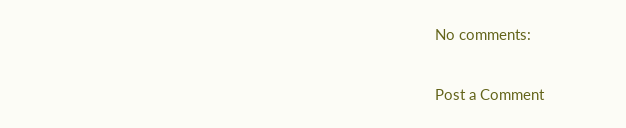No comments:

Post a Comment